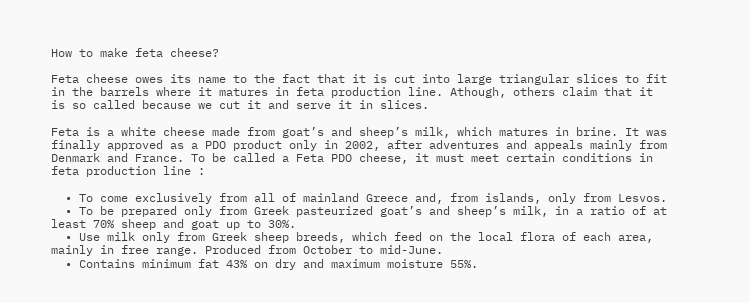How to make feta cheese?

Feta cheese owes its name to the fact that it is cut into large triangular slices to fit in the barrels where it matures in feta production line. Athough, others claim that it is so called because we cut it and serve it in slices.

Feta is a white cheese made from goat’s and sheep’s milk, which matures in brine. It was finally approved as a PDO product only in 2002, after adventures and appeals mainly from Denmark and France. To be called a Feta PDO cheese, it must meet certain conditions in feta production line :

  • To come exclusively from all of mainland Greece and, from islands, only from Lesvos.
  • To be prepared only from Greek pasteurized goat’s and sheep’s milk, in a ratio of at least 70% sheep and goat up to 30%.
  • Use milk only from Greek sheep breeds, which feed on the local flora of each area, mainly in free range. Produced from October to mid-June.
  • Contains minimum fat 43% on dry and maximum moisture 55%.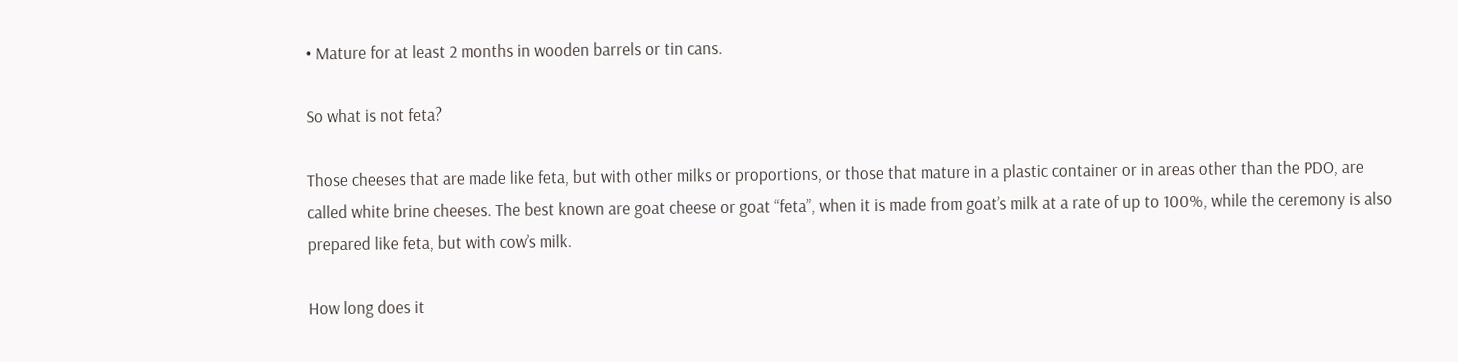• Mature for at least 2 months in wooden barrels or tin cans.

So what is not feta?

Those cheeses that are made like feta, but with other milks or proportions, or those that mature in a plastic container or in areas other than the PDO, are called white brine cheeses. The best known are goat cheese or goat “feta”, when it is made from goat’s milk at a rate of up to 100%, while the ceremony is also prepared like feta, but with cow’s milk.

How long does it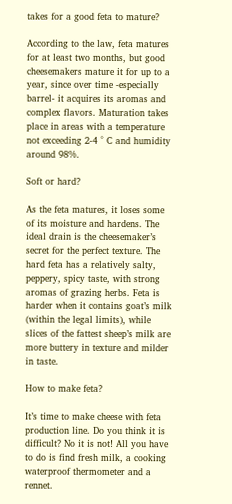takes for a good feta to mature?

According to the law, feta matures for at least two months, but good cheesemakers mature it for up to a year, since over time -especially barrel- it acquires its aromas and complex flavors. Maturation takes place in areas with a temperature not exceeding 2-4 ° C and humidity around 98%.

Soft or hard?

As the feta matures, it loses some of its moisture and hardens. The ideal drain is the cheesemaker’s secret for the perfect texture. The hard feta has a relatively salty, peppery, spicy taste, with strong aromas of grazing herbs. Feta is harder when it contains goat’s milk (within the legal limits), while slices of the fattest sheep’s milk are more buttery in texture and milder in taste.

How to make feta?

It’s time to make cheese with feta production line. Do you think it is difficult? No it is not! All you have to do is find fresh milk, a cooking waterproof thermometer and a rennet.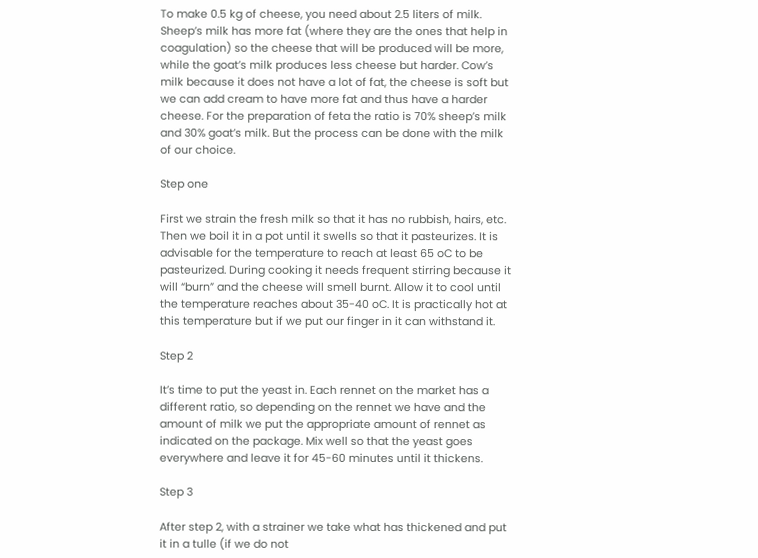To make 0.5 kg of cheese, you need about 2.5 liters of milk. Sheep’s milk has more fat (where they are the ones that help in coagulation) so the cheese that will be produced will be more, while the goat’s milk produces less cheese but harder. Cow’s milk because it does not have a lot of fat, the cheese is soft but we can add cream to have more fat and thus have a harder cheese. For the preparation of feta the ratio is 70% sheep’s milk and 30% goat’s milk. But the process can be done with the milk of our choice.

Step one

First we strain the fresh milk so that it has no rubbish, hairs, etc. Then we boil it in a pot until it swells so that it pasteurizes. It is advisable for the temperature to reach at least 65 oC to be pasteurized. During cooking it needs frequent stirring because it will “burn” and the cheese will smell burnt. Allow it to cool until the temperature reaches about 35-40 oC. It is practically hot at this temperature but if we put our finger in it can withstand it.

Step 2

It’s time to put the yeast in. Each rennet on the market has a different ratio, so depending on the rennet we have and the amount of milk we put the appropriate amount of rennet as indicated on the package. Mix well so that the yeast goes everywhere and leave it for 45-60 minutes until it thickens.

Step 3

After step 2, with a strainer we take what has thickened and put it in a tulle (if we do not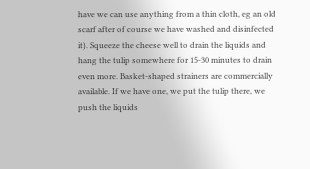have we can use anything from a thin cloth, eg an old scarf after of course we have washed and disinfected it). Squeeze the cheese well to drain the liquids and hang the tulip somewhere for 15-30 minutes to drain even more. Basket-shaped strainers are commercially available. If we have one, we put the tulip there, we push the liquids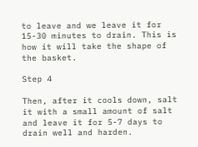to leave and we leave it for 15-30 minutes to drain. This is how it will take the shape of the basket.

Step 4

Then, after it cools down, salt it with a small amount of salt and leave it for 5-7 days to drain well and harden.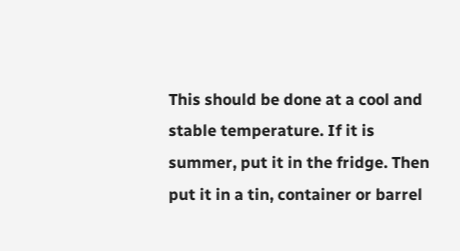This should be done at a cool and stable temperature. If it is summer, put it in the fridge. Then put it in a tin, container or barrel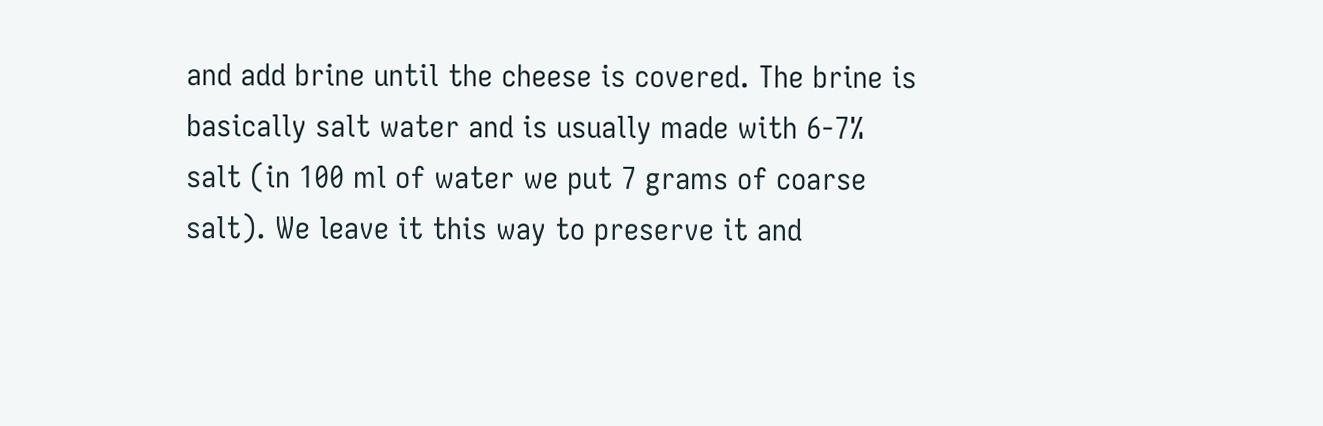and add brine until the cheese is covered. The brine is basically salt water and is usually made with 6-7% salt (in 100 ml of water we put 7 grams of coarse salt). We leave it this way to preserve it and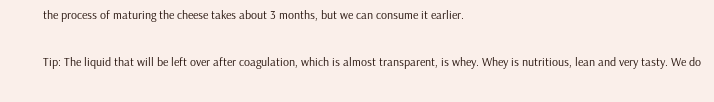the process of maturing the cheese takes about 3 months, but we can consume it earlier.

Tip: The liquid that will be left over after coagulation, which is almost transparent, is whey. Whey is nutritious, lean and very tasty. We do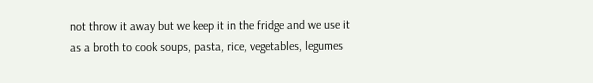not throw it away but we keep it in the fridge and we use it as a broth to cook soups, pasta, rice, vegetables, legumes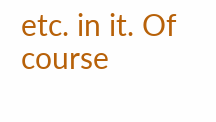etc. in it. Of course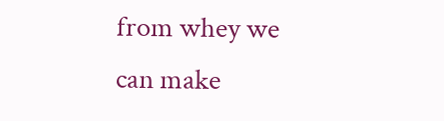from whey we can make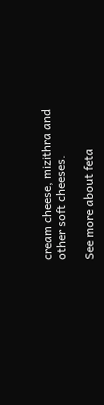cream cheese, mizithra and other soft cheeses.

See more about feta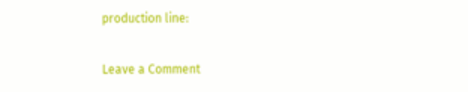production line:

Leave a Comment